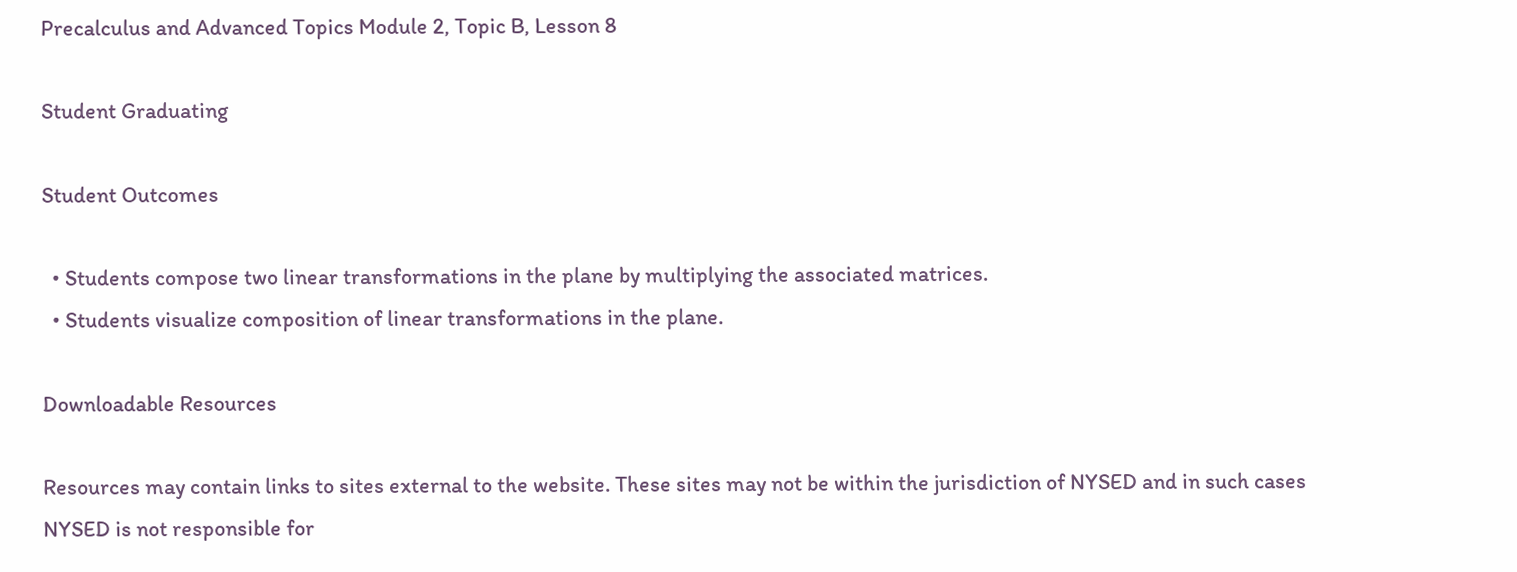Precalculus and Advanced Topics Module 2, Topic B, Lesson 8

Student Graduating

Student Outcomes

  • Students compose two linear transformations in the plane by multiplying the associated matrices.
  • Students visualize composition of linear transformations in the plane.

Downloadable Resources

Resources may contain links to sites external to the website. These sites may not be within the jurisdiction of NYSED and in such cases NYSED is not responsible for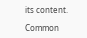its content.

Common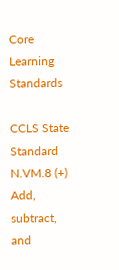Core Learning Standards

CCLS State Standard
N.VM.8 (+) Add, subtract, and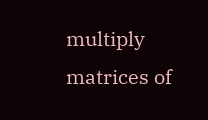multiply matrices of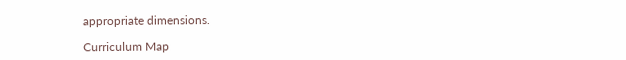appropriate dimensions.

Curriculum Map